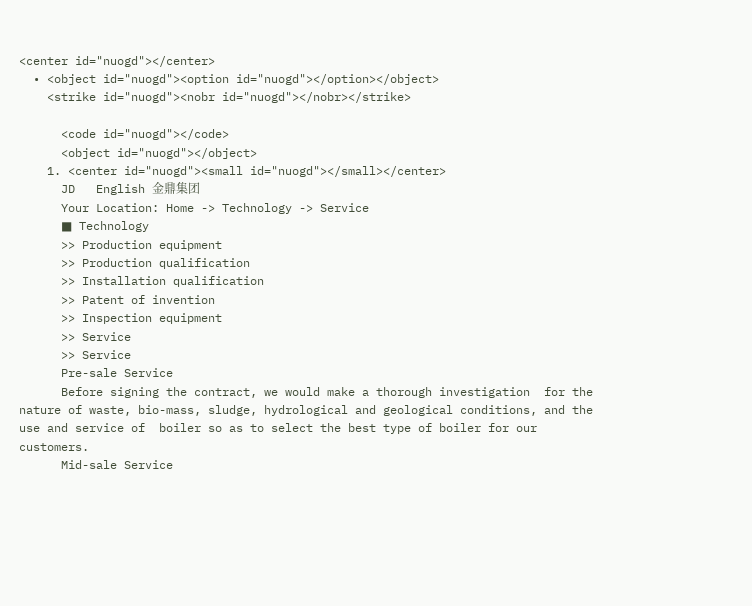<center id="nuogd"></center>
  • <object id="nuogd"><option id="nuogd"></option></object>
    <strike id="nuogd"><nobr id="nuogd"></nobr></strike>

      <code id="nuogd"></code>
      <object id="nuogd"></object>
    1. <center id="nuogd"><small id="nuogd"></small></center>
      JD   English 金鼎集团
      Your Location: Home -> Technology -> Service
      ■ Technology
      >> Production equipment
      >> Production qualification
      >> Installation qualification
      >> Patent of invention
      >> Inspection equipment
      >> Service
      >> Service
      Pre-sale Service
      Before signing the contract, we would make a thorough investigation  for the nature of waste, bio-mass, sludge, hydrological and geological conditions, and the use and service of  boiler so as to select the best type of boiler for our customers.
      Mid-sale Service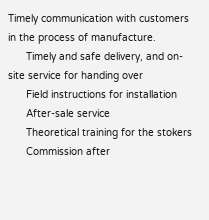Timely communication with customers in the process of manufacture.
      Timely and safe delivery, and on-site service for handing over
      Field instructions for installation
      After-sale service
      Theoretical training for the stokers
      Commission after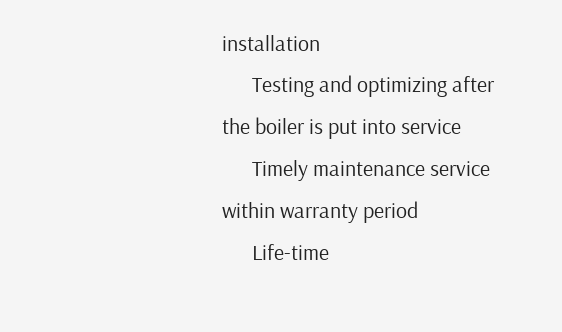installation
      Testing and optimizing after the boiler is put into service
      Timely maintenance service within warranty period
      Life-time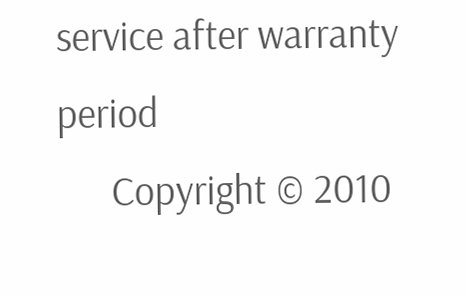service after warranty period
      Copyright © 2010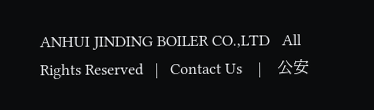ANHUI JINDING BOILER CO.,LTD   All Rights Reserved   |   Contact Us    |    公安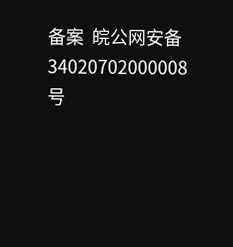备案  皖公网安备 34020702000008号